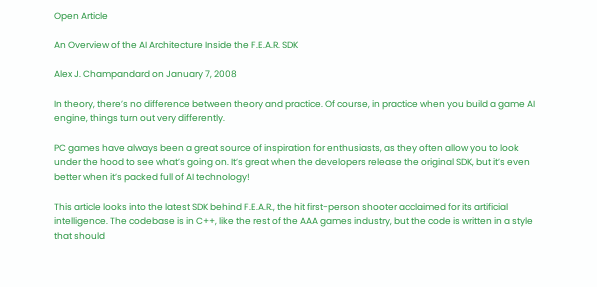Open Article

An Overview of the AI Architecture Inside the F.E.A.R. SDK

Alex J. Champandard on January 7, 2008

In theory, there’s no difference between theory and practice. Of course, in practice when you build a game AI engine, things turn out very differently.

PC games have always been a great source of inspiration for enthusiasts, as they often allow you to look under the hood to see what’s going on. It’s great when the developers release the original SDK, but it’s even better when it’s packed full of AI technology!

This article looks into the latest SDK behind F.E.A.R., the hit first-person shooter acclaimed for its artificial intelligence. The codebase is in C++, like the rest of the AAA games industry, but the code is written in a style that should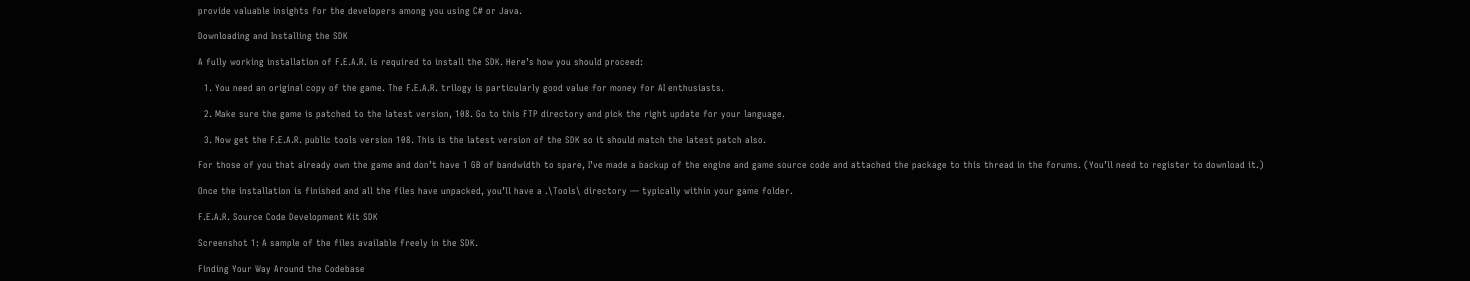provide valuable insights for the developers among you using C# or Java.

Downloading and Installing the SDK

A fully working installation of F.E.A.R. is required to install the SDK. Here’s how you should proceed:

  1. You need an original copy of the game. The F.E.A.R. trilogy is particularly good value for money for AI enthusiasts.

  2. Make sure the game is patched to the latest version, 108. Go to this FTP directory and pick the right update for your language.

  3. Now get the F.E.A.R. public tools version 108. This is the latest version of the SDK so it should match the latest patch also.

For those of you that already own the game and don’t have 1 GB of bandwidth to spare, I’ve made a backup of the engine and game source code and attached the package to this thread in the forums. (You’ll need to register to download it.)

Once the installation is finished and all the files have unpacked, you’ll have a .\Tools\ directory — typically within your game folder.

F.E.A.R. Source Code Development Kit SDK

Screenshot 1: A sample of the files available freely in the SDK.

Finding Your Way Around the Codebase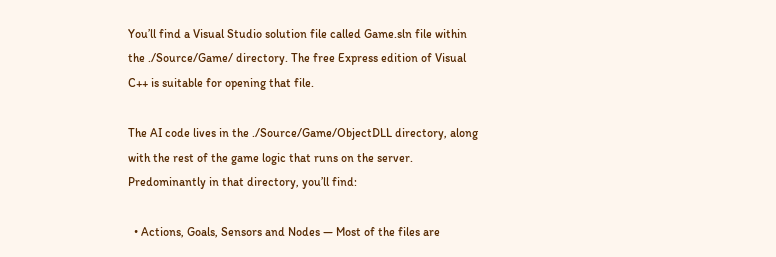You’ll find a Visual Studio solution file called Game.sln file within the ./Source/Game/ directory. The free Express edition of Visual C++ is suitable for opening that file.

The AI code lives in the ./Source/Game/ObjectDLL directory, along with the rest of the game logic that runs on the server. Predominantly in that directory, you’ll find:

  • Actions, Goals, Sensors and Nodes — Most of the files are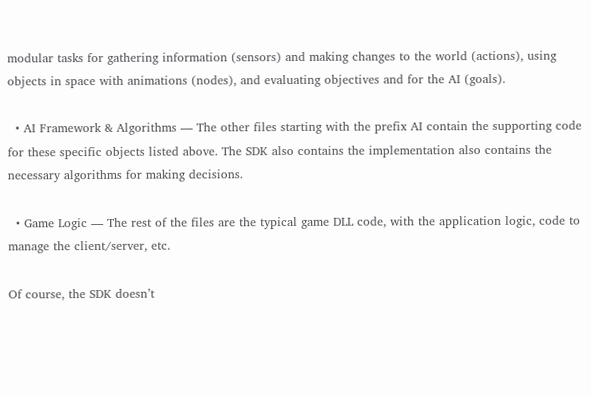modular tasks for gathering information (sensors) and making changes to the world (actions), using objects in space with animations (nodes), and evaluating objectives and for the AI (goals).

  • AI Framework & Algorithms — The other files starting with the prefix AI contain the supporting code for these specific objects listed above. The SDK also contains the implementation also contains the necessary algorithms for making decisions.

  • Game Logic — The rest of the files are the typical game DLL code, with the application logic, code to manage the client/server, etc.

Of course, the SDK doesn’t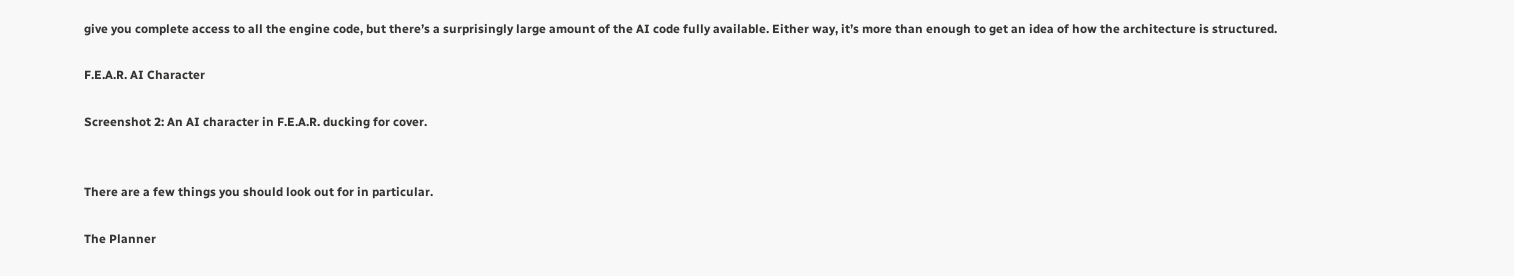give you complete access to all the engine code, but there’s a surprisingly large amount of the AI code fully available. Either way, it’s more than enough to get an idea of how the architecture is structured.

F.E.A.R. AI Character

Screenshot 2: An AI character in F.E.A.R. ducking for cover.


There are a few things you should look out for in particular.

The Planner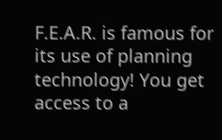F.E.A.R. is famous for its use of planning technology! You get access to a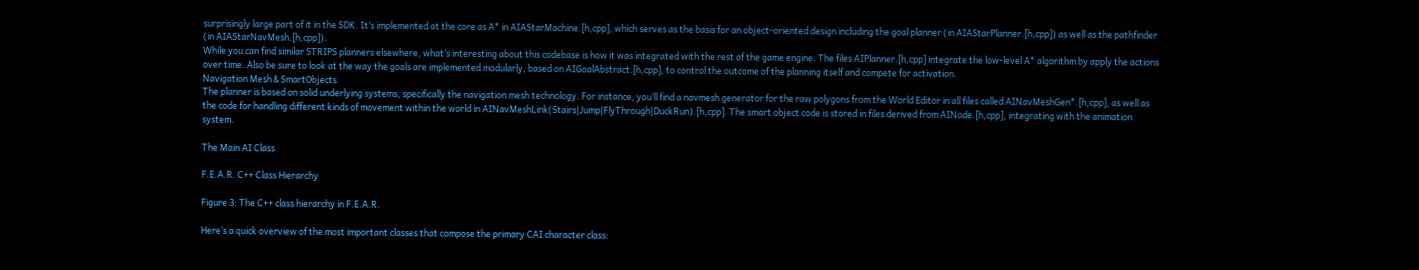surprisingly large part of it in the SDK. It’s implemented at the core as A* in AIAStarMachine.[h,cpp], which serves as the basis for an object-oriented design including the goal planner (in AIAStarPlanner.[h,cpp]) as well as the pathfinder (in AIAStarNavMesh.[h,cpp]).
While you can find similar STRIPS planners elsewhere, what’s interesting about this codebase is how it was integrated with the rest of the game engine. The files AIPlanner.[h,cpp] integrate the low-level A* algorithm by apply the actions over time. Also be sure to look at the way the goals are implemented modularly, based on AIGoalAbstract.[h,cpp], to control the outcome of the planning itself and compete for activation.
Navigation Mesh & SmartObjects
The planner is based on solid underlying systems, specifically the navigation mesh technology. For instance, you’ll find a navmesh generator for the raw polygons from the World Editor in all files called AINavMeshGen*.[h,cpp], as well as the code for handling different kinds of movement within the world in AINavMeshLink(Stairs|Jump|FlyThrough|DuckRun).[h,cpp]. The smart object code is stored in files derived from AINode.[h,cpp], integrating with the animation system.

The Main AI Class

F.E.A.R. C++ Class Hierarchy

Figure 3: The C++ class hierarchy in F.E.A.R.

Here’s a quick overview of the most important classes that compose the primary CAI character class: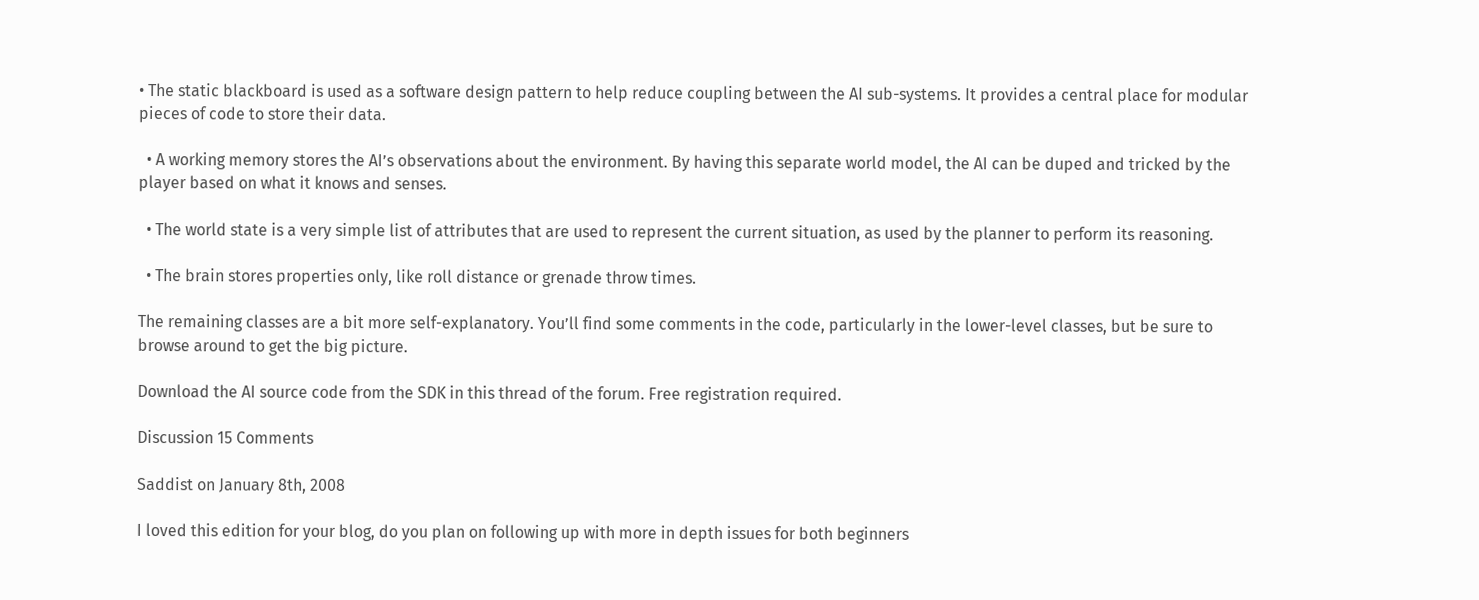• The static blackboard is used as a software design pattern to help reduce coupling between the AI sub-systems. It provides a central place for modular pieces of code to store their data.

  • A working memory stores the AI’s observations about the environment. By having this separate world model, the AI can be duped and tricked by the player based on what it knows and senses.

  • The world state is a very simple list of attributes that are used to represent the current situation, as used by the planner to perform its reasoning.

  • The brain stores properties only, like roll distance or grenade throw times.

The remaining classes are a bit more self-explanatory. You’ll find some comments in the code, particularly in the lower-level classes, but be sure to browse around to get the big picture.

Download the AI source code from the SDK in this thread of the forum. Free registration required.

Discussion 15 Comments

Saddist on January 8th, 2008

I loved this edition for your blog, do you plan on following up with more in depth issues for both beginners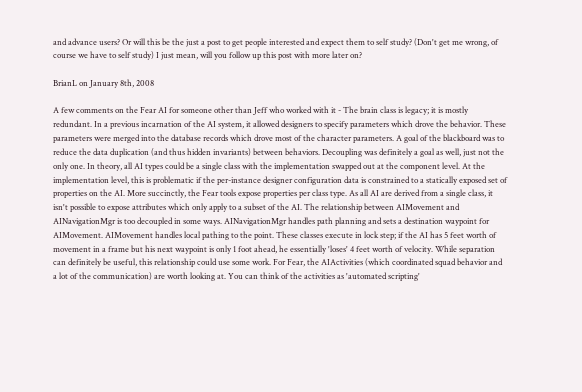and advance users? Or will this be the just a post to get people interested and expect them to self study? (Don't get me wrong, of course we have to self study) I just mean, will you follow up this post with more later on?

BrianL on January 8th, 2008

A few comments on the Fear AI for someone other than Jeff who worked with it - The brain class is legacy; it is mostly redundant. In a previous incarnation of the AI system, it allowed designers to specify parameters which drove the behavior. These parameters were merged into the database records which drove most of the character parameters. A goal of the blackboard was to reduce the data duplication (and thus hidden invariants) between behaviors. Decoupling was definitely a goal as well, just not the only one. In theory, all AI types could be a single class with the implementation swapped out at the component level. At the implementation level, this is problematic if the per-instance designer configuration data is constrained to a statically exposed set of properties on the AI. More succinctly, the Fear tools expose properties per class type. As all AI are derived from a single class, it isn't possible to expose attributes which only apply to a subset of the AI. The relationship between AIMovement and AINavigationMgr is too decoupled in some ways. AINavigationMgr handles path planning and sets a destination waypoint for AIMovement. AIMovement handles local pathing to the point. These classes execute in lock step; if the AI has 5 feet worth of movement in a frame but his next waypoint is only 1 foot ahead, he essentially 'loses' 4 feet worth of velocity. While separation can definitely be useful, this relationship could use some work. For Fear, the AIActivities (which coordinated squad behavior and a lot of the communication) are worth looking at. You can think of the activities as 'automated scripting'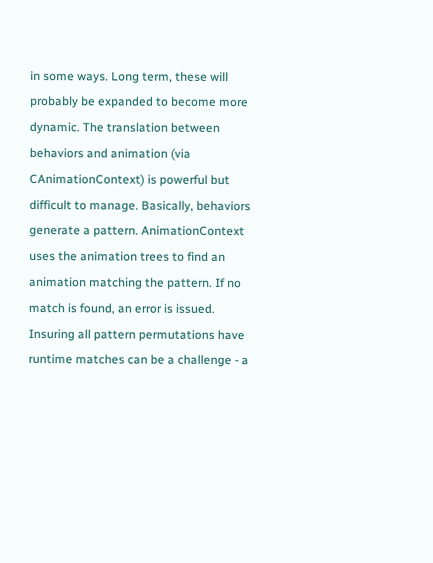in some ways. Long term, these will probably be expanded to become more dynamic. The translation between behaviors and animation (via CAnimationContext) is powerful but difficult to manage. Basically, behaviors generate a pattern. AnimationContext uses the animation trees to find an animation matching the pattern. If no match is found, an error is issued. Insuring all pattern permutations have runtime matches can be a challenge - a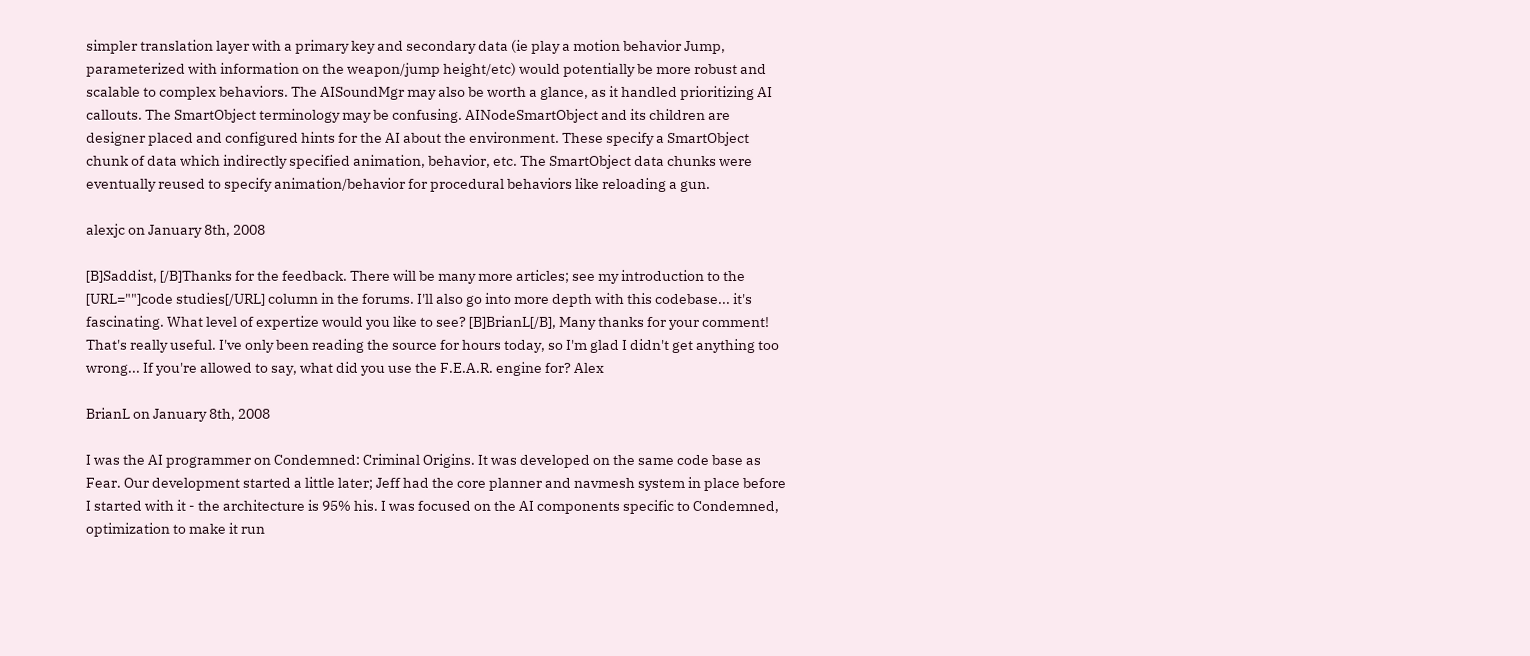simpler translation layer with a primary key and secondary data (ie play a motion behavior Jump, parameterized with information on the weapon/jump height/etc) would potentially be more robust and scalable to complex behaviors. The AISoundMgr may also be worth a glance, as it handled prioritizing AI callouts. The SmartObject terminology may be confusing. AINodeSmartObject and its children are designer placed and configured hints for the AI about the environment. These specify a SmartObject chunk of data which indirectly specified animation, behavior, etc. The SmartObject data chunks were eventually reused to specify animation/behavior for procedural behaviors like reloading a gun.

alexjc on January 8th, 2008

[B]Saddist, [/B]Thanks for the feedback. There will be many more articles; see my introduction to the [URL=""]code studies[/URL] column in the forums. I'll also go into more depth with this codebase... it's fascinating. What level of expertize would you like to see? [B]BrianL[/B], Many thanks for your comment! That's really useful. I've only been reading the source for hours today, so I'm glad I didn't get anything too wrong... If you're allowed to say, what did you use the F.E.A.R. engine for? Alex

BrianL on January 8th, 2008

I was the AI programmer on Condemned: Criminal Origins. It was developed on the same code base as Fear. Our development started a little later; Jeff had the core planner and navmesh system in place before I started with it - the architecture is 95% his. I was focused on the AI components specific to Condemned, optimization to make it run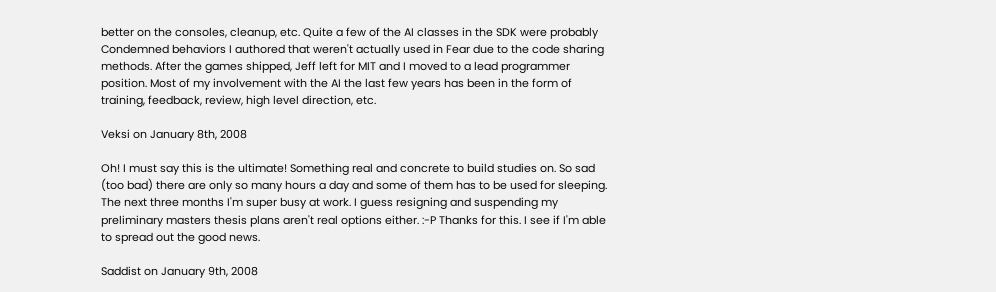better on the consoles, cleanup, etc. Quite a few of the AI classes in the SDK were probably Condemned behaviors I authored that weren't actually used in Fear due to the code sharing methods. After the games shipped, Jeff left for MIT and I moved to a lead programmer position. Most of my involvement with the AI the last few years has been in the form of training, feedback, review, high level direction, etc.

Veksi on January 8th, 2008

Oh! I must say this is the ultimate! Something real and concrete to build studies on. So sad (too bad) there are only so many hours a day and some of them has to be used for sleeping. The next three months I'm super busy at work. I guess resigning and suspending my preliminary masters thesis plans aren't real options either. :-P Thanks for this. I see if I'm able to spread out the good news.

Saddist on January 9th, 2008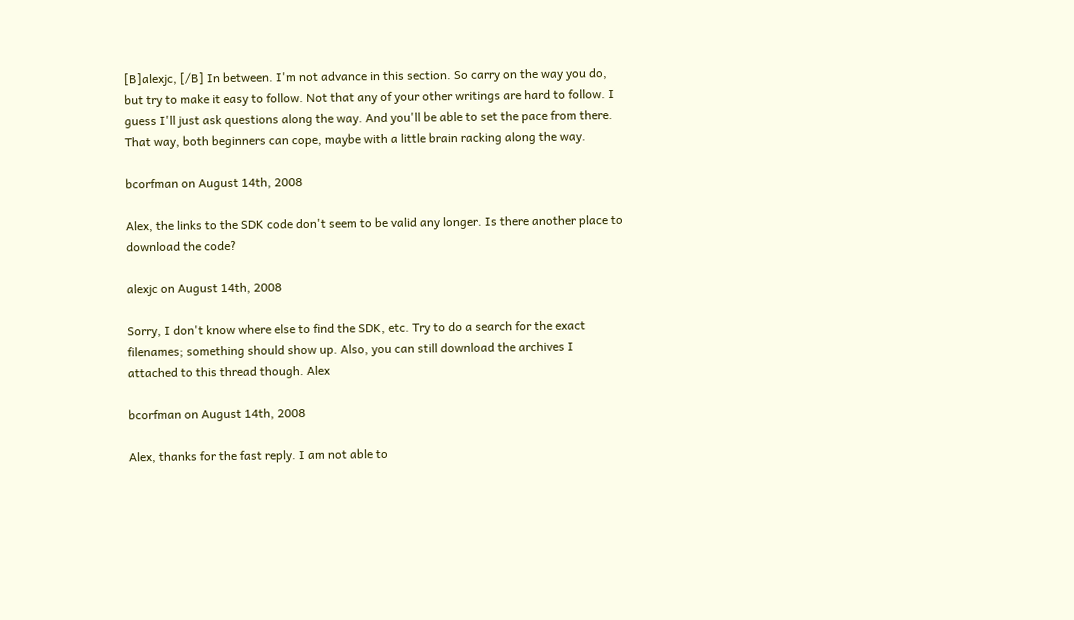[B]alexjc, [/B] In between. I'm not advance in this section. So carry on the way you do, but try to make it easy to follow. Not that any of your other writings are hard to follow. I guess I'll just ask questions along the way. And you'll be able to set the pace from there. That way, both beginners can cope, maybe with a little brain racking along the way.

bcorfman on August 14th, 2008

Alex, the links to the SDK code don't seem to be valid any longer. Is there another place to download the code?

alexjc on August 14th, 2008

Sorry, I don't know where else to find the SDK, etc. Try to do a search for the exact filenames; something should show up. Also, you can still download the archives I attached to this thread though. Alex

bcorfman on August 14th, 2008

Alex, thanks for the fast reply. I am not able to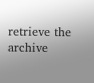retrieve the archive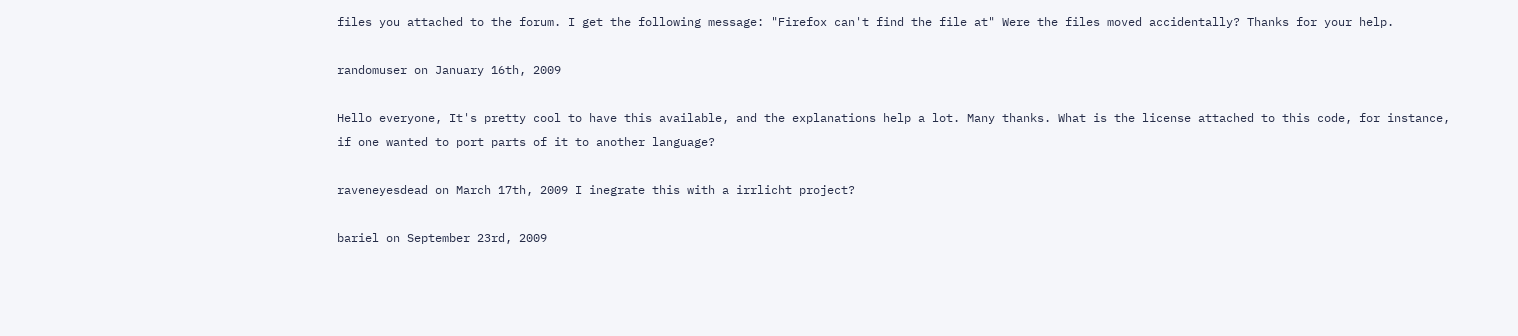files you attached to the forum. I get the following message: "Firefox can't find the file at" Were the files moved accidentally? Thanks for your help.

randomuser on January 16th, 2009

Hello everyone, It's pretty cool to have this available, and the explanations help a lot. Many thanks. What is the license attached to this code, for instance, if one wanted to port parts of it to another language?

raveneyesdead on March 17th, 2009 I inegrate this with a irrlicht project?

bariel on September 23rd, 2009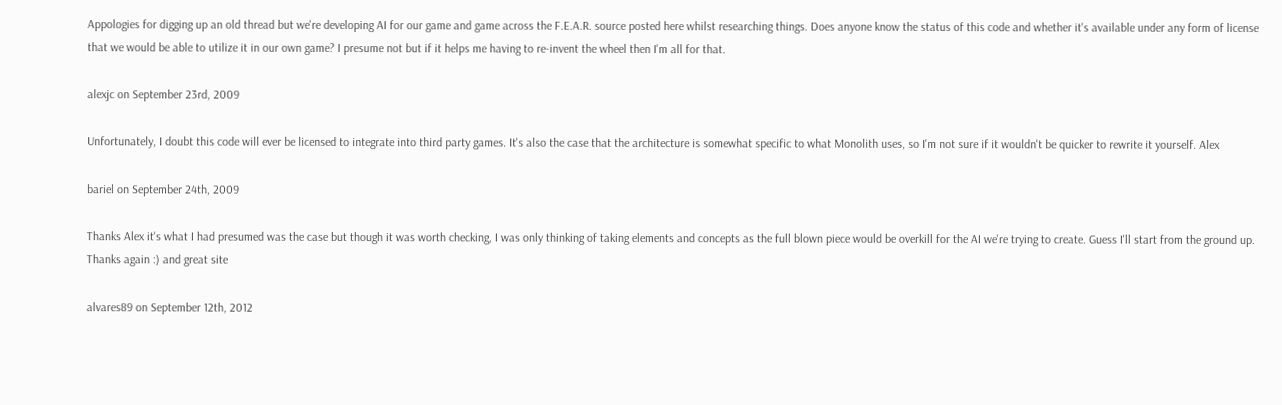Appologies for digging up an old thread but we're developing AI for our game and game across the F.E.A.R. source posted here whilst researching things. Does anyone know the status of this code and whether it's available under any form of license that we would be able to utilize it in our own game? I presume not but if it helps me having to re-invent the wheel then I'm all for that.

alexjc on September 23rd, 2009

Unfortunately, I doubt this code will ever be licensed to integrate into third party games. It's also the case that the architecture is somewhat specific to what Monolith uses, so I'm not sure if it wouldn't be quicker to rewrite it yourself. Alex

bariel on September 24th, 2009

Thanks Alex it's what I had presumed was the case but though it was worth checking, I was only thinking of taking elements and concepts as the full blown piece would be overkill for the AI we're trying to create. Guess I'll start from the ground up. Thanks again :) and great site

alvares89 on September 12th, 2012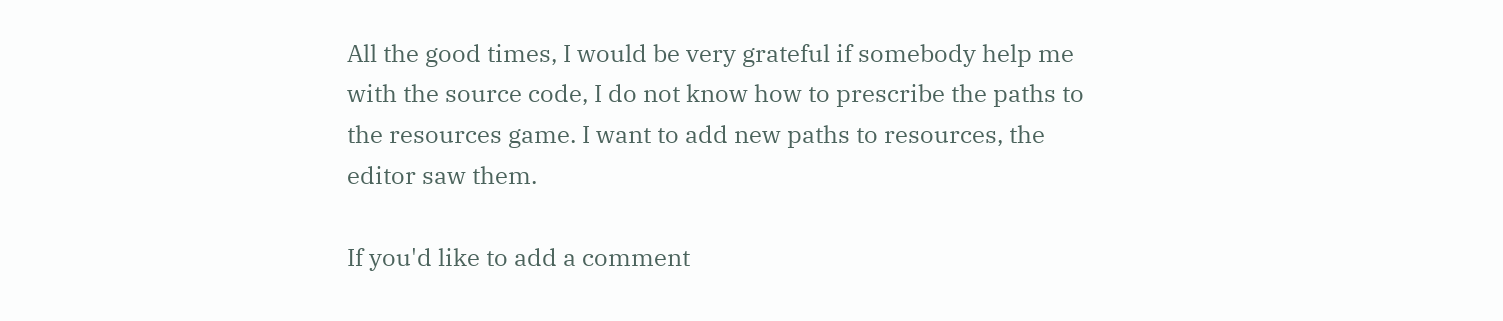All the good times, I would be very grateful if somebody help me with the source code, I do not know how to prescribe the paths to the resources game. I want to add new paths to resources, the editor saw them.

If you'd like to add a comment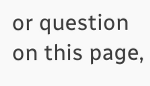or question on this page,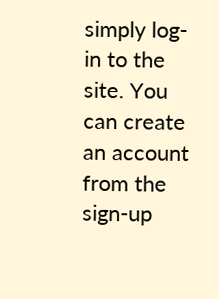simply log-in to the site. You can create an account from the sign-up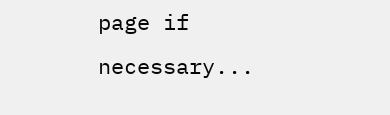page if necessary...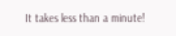It takes less than a minute!